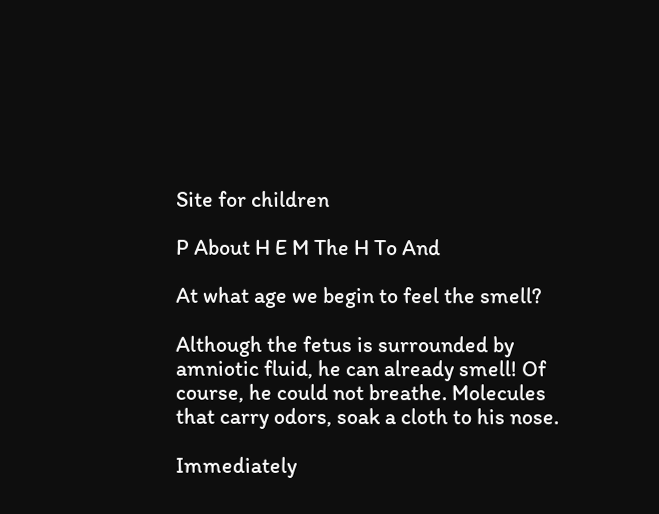Site for children

P About H E M The H To And

At what age we begin to feel the smell?

Although the fetus is surrounded by amniotic fluid, he can already smell! Of course, he could not breathe. Molecules that carry odors, soak a cloth to his nose.

Immediately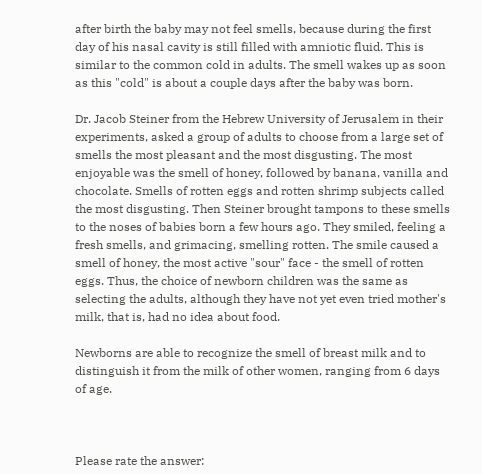after birth the baby may not feel smells, because during the first day of his nasal cavity is still filled with amniotic fluid. This is similar to the common cold in adults. The smell wakes up as soon as this "cold" is about a couple days after the baby was born.

Dr. Jacob Steiner from the Hebrew University of Jerusalem in their experiments, asked a group of adults to choose from a large set of smells the most pleasant and the most disgusting. The most enjoyable was the smell of honey, followed by banana, vanilla and chocolate. Smells of rotten eggs and rotten shrimp subjects called the most disgusting. Then Steiner brought tampons to these smells to the noses of babies born a few hours ago. They smiled, feeling a fresh smells, and grimacing, smelling rotten. The smile caused a smell of honey, the most active "sour" face - the smell of rotten eggs. Thus, the choice of newborn children was the same as selecting the adults, although they have not yet even tried mother's milk, that is, had no idea about food.

Newborns are able to recognize the smell of breast milk and to distinguish it from the milk of other women, ranging from 6 days of age.



Please rate the answer: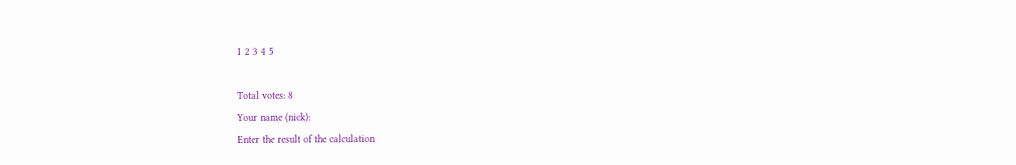1 2 3 4 5

Total votes: 8
Your name (nick):
Enter the result of the calculation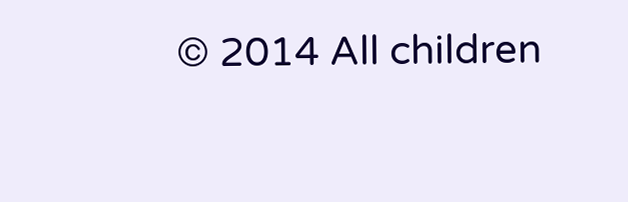© 2014 All children